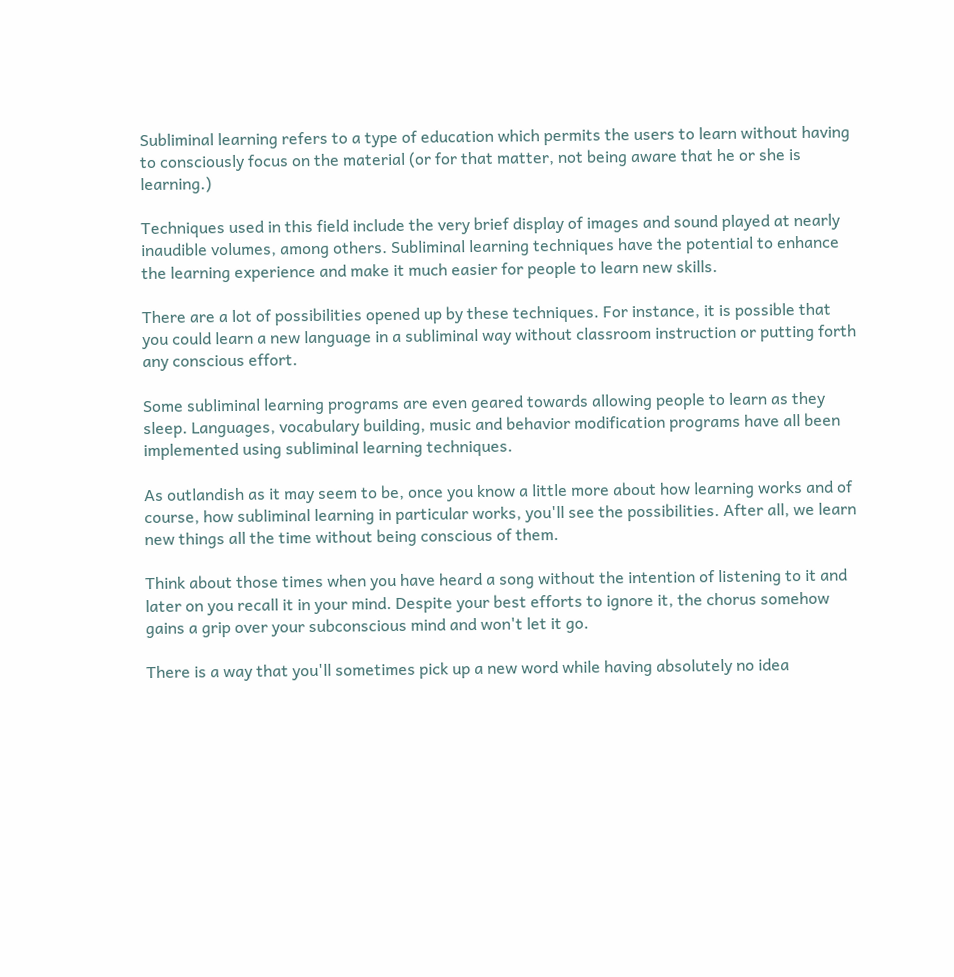Subliminal learning refers to a type of education which permits the users to learn without having to consciously focus on the material (or for that matter, not being aware that he or she is learning.)

Techniques used in this field include the very brief display of images and sound played at nearly inaudible volumes, among others. Subliminal learning techniques have the potential to enhance the learning experience and make it much easier for people to learn new skills.

There are a lot of possibilities opened up by these techniques. For instance, it is possible that you could learn a new language in a subliminal way without classroom instruction or putting forth any conscious effort.

Some subliminal learning programs are even geared towards allowing people to learn as they sleep. Languages, vocabulary building, music and behavior modification programs have all been implemented using subliminal learning techniques.

As outlandish as it may seem to be, once you know a little more about how learning works and of course, how subliminal learning in particular works, you'll see the possibilities. After all, we learn new things all the time without being conscious of them.

Think about those times when you have heard a song without the intention of listening to it and later on you recall it in your mind. Despite your best efforts to ignore it, the chorus somehow gains a grip over your subconscious mind and won't let it go.

There is a way that you'll sometimes pick up a new word while having absolutely no idea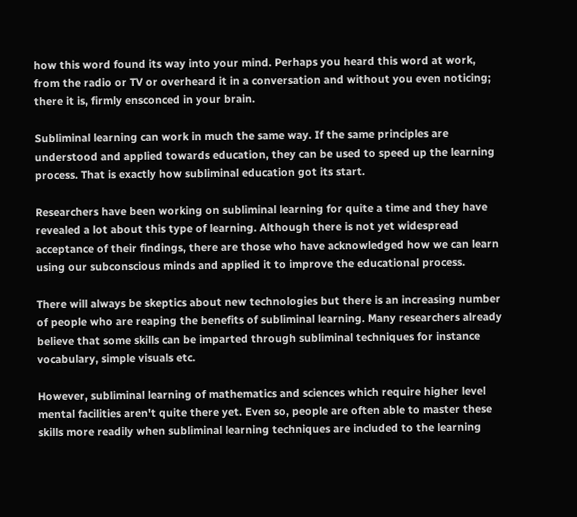how this word found its way into your mind. Perhaps you heard this word at work, from the radio or TV or overheard it in a conversation and without you even noticing; there it is, firmly ensconced in your brain.

Subliminal learning can work in much the same way. If the same principles are understood and applied towards education, they can be used to speed up the learning process. That is exactly how subliminal education got its start.

Researchers have been working on subliminal learning for quite a time and they have revealed a lot about this type of learning. Although there is not yet widespread acceptance of their findings, there are those who have acknowledged how we can learn using our subconscious minds and applied it to improve the educational process.

There will always be skeptics about new technologies but there is an increasing number of people who are reaping the benefits of subliminal learning. Many researchers already believe that some skills can be imparted through subliminal techniques for instance vocabulary, simple visuals etc.

However, subliminal learning of mathematics and sciences which require higher level mental facilities aren't quite there yet. Even so, people are often able to master these skills more readily when subliminal learning techniques are included to the learning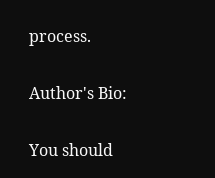process.

Author's Bio:

You should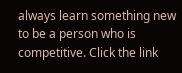always learn something new to be a person who is competitive. Click the link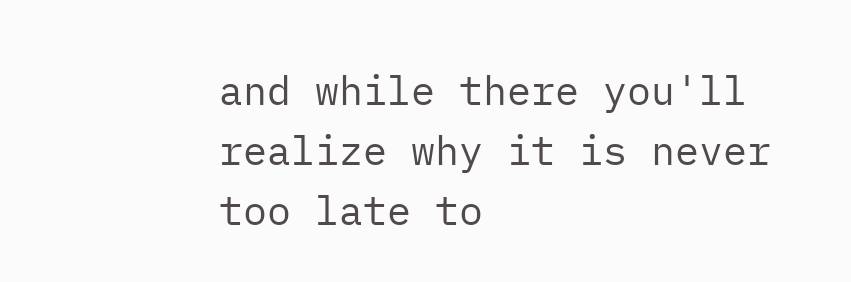and while there you'll realize why it is never too late to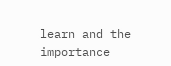learn and the importance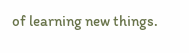of learning new things.